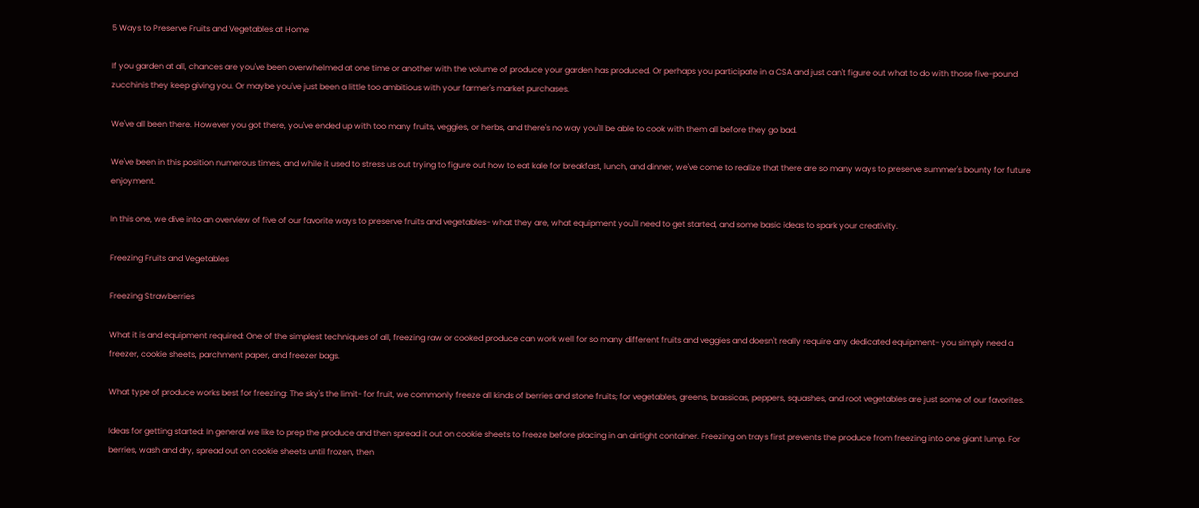5 Ways to Preserve Fruits and Vegetables at Home

If you garden at all, chances are you've been overwhelmed at one time or another with the volume of produce your garden has produced. Or perhaps you participate in a CSA and just can't figure out what to do with those five-pound zucchinis they keep giving you. Or maybe you've just been a little too ambitious with your farmer's market purchases.

We've all been there. However you got there, you've ended up with too many fruits, veggies, or herbs, and there's no way you'll be able to cook with them all before they go bad.

We've been in this position numerous times, and while it used to stress us out trying to figure out how to eat kale for breakfast, lunch, and dinner, we've come to realize that there are so many ways to preserve summer's bounty for future enjoyment.

In this one, we dive into an overview of five of our favorite ways to preserve fruits and vegetables- what they are, what equipment you'll need to get started, and some basic ideas to spark your creativity.

Freezing Fruits and Vegetables

Freezing Strawberries

What it is and equipment required: One of the simplest techniques of all, freezing raw or cooked produce can work well for so many different fruits and veggies and doesn't really require any dedicated equipment- you simply need a freezer, cookie sheets, parchment paper, and freezer bags.

What type of produce works best for freezing: The sky's the limit- for fruit, we commonly freeze all kinds of berries and stone fruits; for vegetables, greens, brassicas, peppers, squashes, and root vegetables are just some of our favorites.

Ideas for getting started: In general we like to prep the produce and then spread it out on cookie sheets to freeze before placing in an airtight container. Freezing on trays first prevents the produce from freezing into one giant lump. For berries, wash and dry, spread out on cookie sheets until frozen, then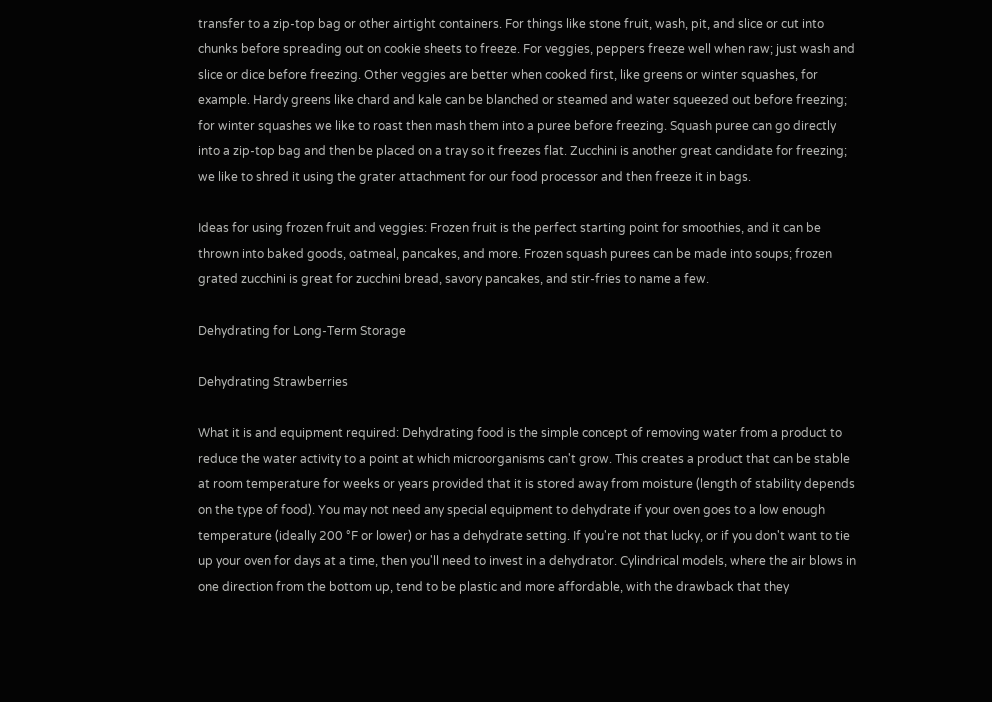transfer to a zip-top bag or other airtight containers. For things like stone fruit, wash, pit, and slice or cut into chunks before spreading out on cookie sheets to freeze. For veggies, peppers freeze well when raw; just wash and slice or dice before freezing. Other veggies are better when cooked first, like greens or winter squashes, for example. Hardy greens like chard and kale can be blanched or steamed and water squeezed out before freezing; for winter squashes we like to roast then mash them into a puree before freezing. Squash puree can go directly into a zip-top bag and then be placed on a tray so it freezes flat. Zucchini is another great candidate for freezing; we like to shred it using the grater attachment for our food processor and then freeze it in bags.

Ideas for using frozen fruit and veggies: Frozen fruit is the perfect starting point for smoothies, and it can be thrown into baked goods, oatmeal, pancakes, and more. Frozen squash purees can be made into soups; frozen grated zucchini is great for zucchini bread, savory pancakes, and stir-fries to name a few.

Dehydrating for Long-Term Storage

Dehydrating Strawberries

What it is and equipment required: Dehydrating food is the simple concept of removing water from a product to reduce the water activity to a point at which microorganisms can't grow. This creates a product that can be stable at room temperature for weeks or years provided that it is stored away from moisture (length of stability depends on the type of food). You may not need any special equipment to dehydrate if your oven goes to a low enough temperature (ideally 200 °F or lower) or has a dehydrate setting. If you're not that lucky, or if you don't want to tie up your oven for days at a time, then you'll need to invest in a dehydrator. Cylindrical models, where the air blows in one direction from the bottom up, tend to be plastic and more affordable, with the drawback that they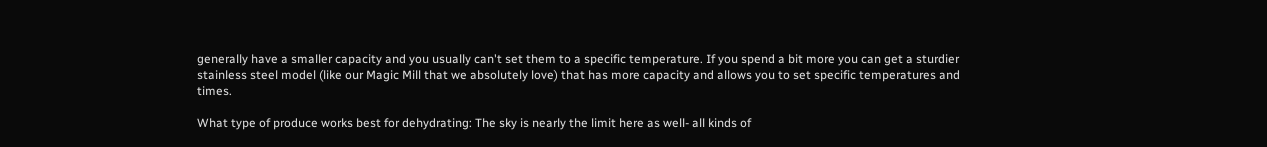generally have a smaller capacity and you usually can't set them to a specific temperature. If you spend a bit more you can get a sturdier stainless steel model (like our Magic Mill that we absolutely love) that has more capacity and allows you to set specific temperatures and times.

What type of produce works best for dehydrating: The sky is nearly the limit here as well- all kinds of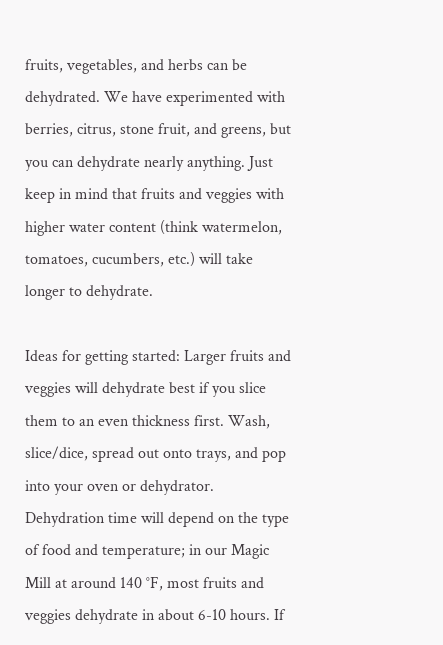fruits, vegetables, and herbs can be dehydrated. We have experimented with berries, citrus, stone fruit, and greens, but you can dehydrate nearly anything. Just keep in mind that fruits and veggies with higher water content (think watermelon, tomatoes, cucumbers, etc.) will take longer to dehydrate.

Ideas for getting started: Larger fruits and veggies will dehydrate best if you slice them to an even thickness first. Wash, slice/dice, spread out onto trays, and pop into your oven or dehydrator. Dehydration time will depend on the type of food and temperature; in our Magic Mill at around 140 °F, most fruits and veggies dehydrate in about 6-10 hours. If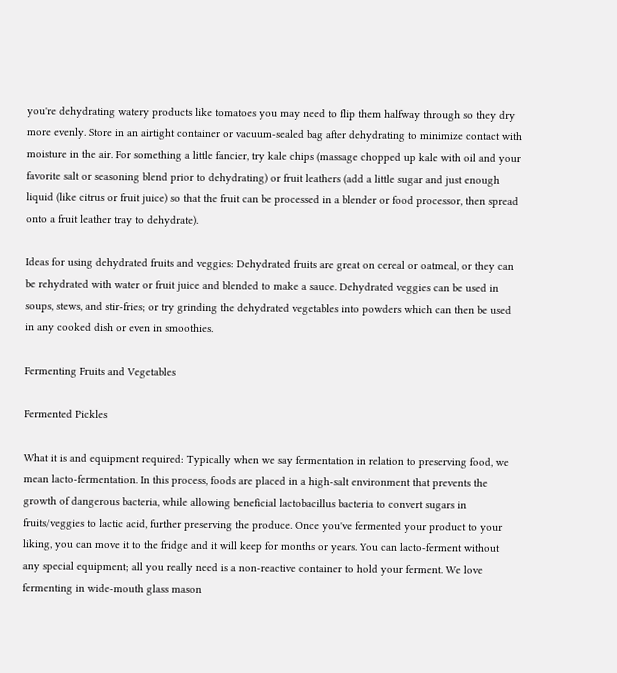you're dehydrating watery products like tomatoes you may need to flip them halfway through so they dry more evenly. Store in an airtight container or vacuum-sealed bag after dehydrating to minimize contact with moisture in the air. For something a little fancier, try kale chips (massage chopped up kale with oil and your favorite salt or seasoning blend prior to dehydrating) or fruit leathers (add a little sugar and just enough liquid (like citrus or fruit juice) so that the fruit can be processed in a blender or food processor, then spread onto a fruit leather tray to dehydrate).

Ideas for using dehydrated fruits and veggies: Dehydrated fruits are great on cereal or oatmeal, or they can be rehydrated with water or fruit juice and blended to make a sauce. Dehydrated veggies can be used in soups, stews, and stir-fries; or try grinding the dehydrated vegetables into powders which can then be used in any cooked dish or even in smoothies.

Fermenting Fruits and Vegetables

Fermented Pickles

What it is and equipment required: Typically when we say fermentation in relation to preserving food, we mean lacto-fermentation. In this process, foods are placed in a high-salt environment that prevents the growth of dangerous bacteria, while allowing beneficial lactobacillus bacteria to convert sugars in fruits/veggies to lactic acid, further preserving the produce. Once you've fermented your product to your liking, you can move it to the fridge and it will keep for months or years. You can lacto-ferment without any special equipment; all you really need is a non-reactive container to hold your ferment. We love fermenting in wide-mouth glass mason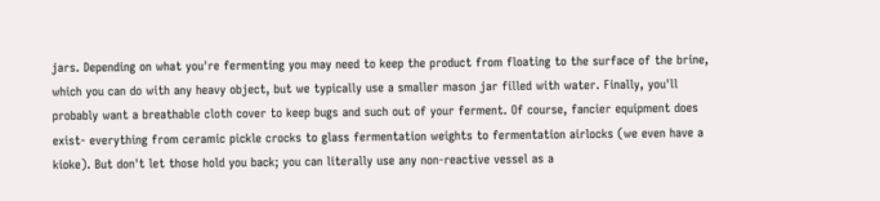jars. Depending on what you're fermenting you may need to keep the product from floating to the surface of the brine, which you can do with any heavy object, but we typically use a smaller mason jar filled with water. Finally, you'll probably want a breathable cloth cover to keep bugs and such out of your ferment. Of course, fancier equipment does exist- everything from ceramic pickle crocks to glass fermentation weights to fermentation airlocks (we even have a kioke). But don't let those hold you back; you can literally use any non-reactive vessel as a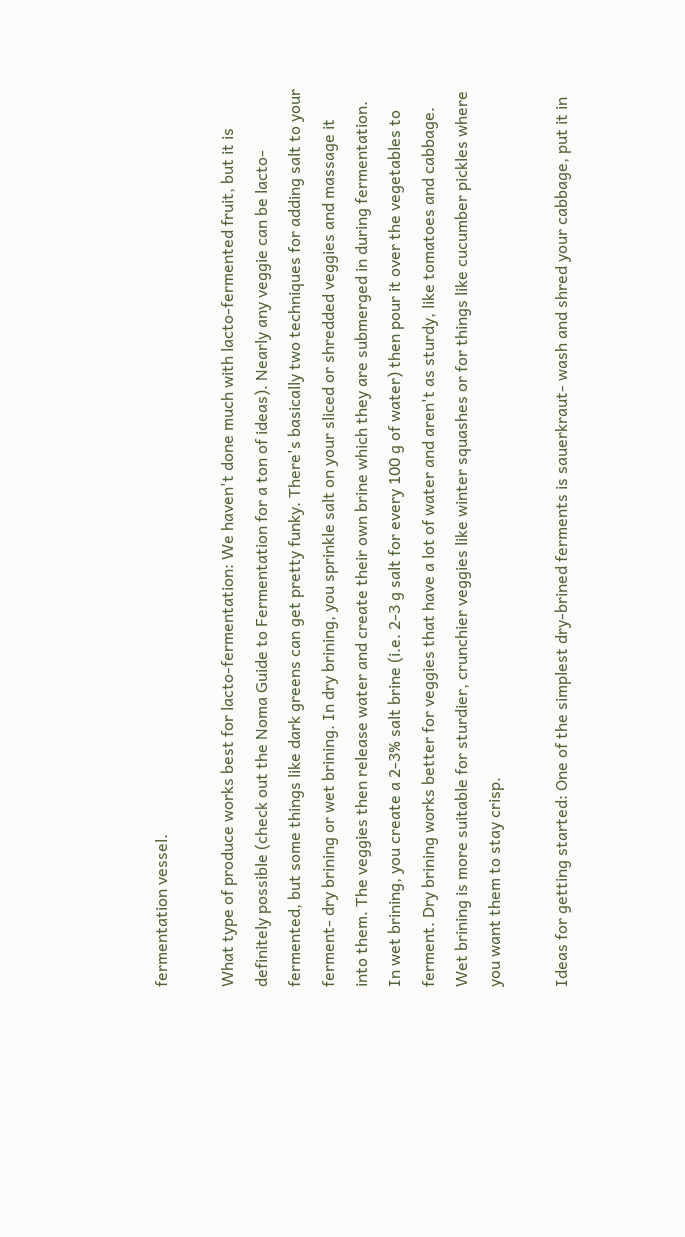fermentation vessel.

What type of produce works best for lacto-fermentation: We haven't done much with lacto-fermented fruit, but it is definitely possible (check out the Noma Guide to Fermentation for a ton of ideas). Nearly any veggie can be lacto-fermented, but some things like dark greens can get pretty funky. There's basically two techniques for adding salt to your ferment- dry brining or wet brining. In dry brining, you sprinkle salt on your sliced or shredded veggies and massage it into them. The veggies then release water and create their own brine which they are submerged in during fermentation. In wet brining, you create a 2-3% salt brine (i.e. 2-3 g salt for every 100 g of water) then pour it over the vegetables to ferment. Dry brining works better for veggies that have a lot of water and aren't as sturdy, like tomatoes and cabbage. Wet brining is more suitable for sturdier, crunchier veggies like winter squashes or for things like cucumber pickles where you want them to stay crisp.

Ideas for getting started: One of the simplest dry-brined ferments is sauerkraut- wash and shred your cabbage, put it in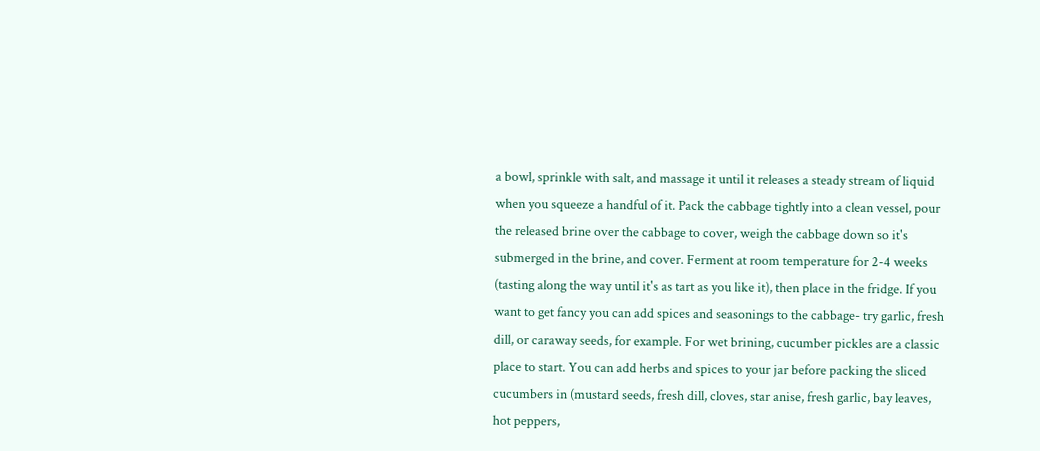a bowl, sprinkle with salt, and massage it until it releases a steady stream of liquid when you squeeze a handful of it. Pack the cabbage tightly into a clean vessel, pour the released brine over the cabbage to cover, weigh the cabbage down so it's submerged in the brine, and cover. Ferment at room temperature for 2-4 weeks (tasting along the way until it's as tart as you like it), then place in the fridge. If you want to get fancy you can add spices and seasonings to the cabbage- try garlic, fresh dill, or caraway seeds, for example. For wet brining, cucumber pickles are a classic place to start. You can add herbs and spices to your jar before packing the sliced cucumbers in (mustard seeds, fresh dill, cloves, star anise, fresh garlic, bay leaves, hot peppers,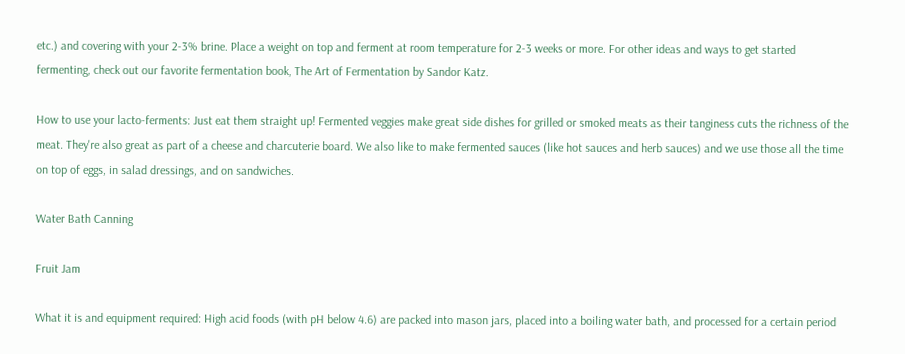etc.) and covering with your 2-3% brine. Place a weight on top and ferment at room temperature for 2-3 weeks or more. For other ideas and ways to get started fermenting, check out our favorite fermentation book, The Art of Fermentation by Sandor Katz.

How to use your lacto-ferments: Just eat them straight up! Fermented veggies make great side dishes for grilled or smoked meats as their tanginess cuts the richness of the meat. They're also great as part of a cheese and charcuterie board. We also like to make fermented sauces (like hot sauces and herb sauces) and we use those all the time on top of eggs, in salad dressings, and on sandwiches.

Water Bath Canning

Fruit Jam

What it is and equipment required: High acid foods (with pH below 4.6) are packed into mason jars, placed into a boiling water bath, and processed for a certain period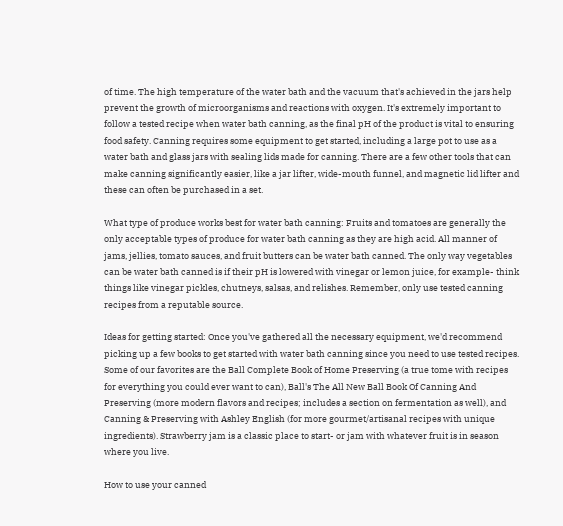of time. The high temperature of the water bath and the vacuum that's achieved in the jars help prevent the growth of microorganisms and reactions with oxygen. It's extremely important to follow a tested recipe when water bath canning, as the final pH of the product is vital to ensuring food safety. Canning requires some equipment to get started, including a large pot to use as a water bath and glass jars with sealing lids made for canning. There are a few other tools that can make canning significantly easier, like a jar lifter, wide-mouth funnel, and magnetic lid lifter and these can often be purchased in a set.

What type of produce works best for water bath canning: Fruits and tomatoes are generally the only acceptable types of produce for water bath canning as they are high acid. All manner of jams, jellies, tomato sauces, and fruit butters can be water bath canned. The only way vegetables can be water bath canned is if their pH is lowered with vinegar or lemon juice, for example- think things like vinegar pickles, chutneys, salsas, and relishes. Remember, only use tested canning recipes from a reputable source.

Ideas for getting started: Once you've gathered all the necessary equipment, we'd recommend picking up a few books to get started with water bath canning since you need to use tested recipes. Some of our favorites are the Ball Complete Book of Home Preserving (a true tome with recipes for everything you could ever want to can), Ball's The All New Ball Book Of Canning And Preserving (more modern flavors and recipes; includes a section on fermentation as well), and Canning & Preserving with Ashley English (for more gourmet/artisanal recipes with unique ingredients). Strawberry jam is a classic place to start- or jam with whatever fruit is in season where you live.

How to use your canned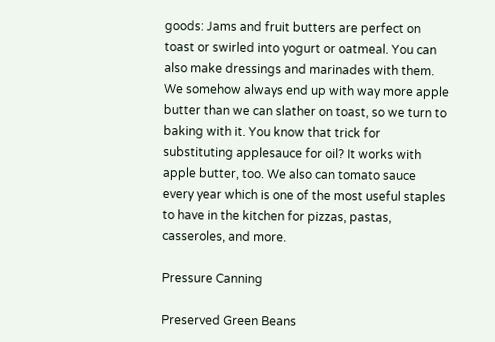goods: Jams and fruit butters are perfect on toast or swirled into yogurt or oatmeal. You can also make dressings and marinades with them. We somehow always end up with way more apple butter than we can slather on toast, so we turn to baking with it. You know that trick for substituting applesauce for oil? It works with apple butter, too. We also can tomato sauce every year which is one of the most useful staples to have in the kitchen for pizzas, pastas, casseroles, and more.

Pressure Canning

Preserved Green Beans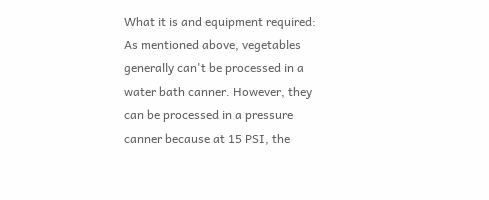What it is and equipment required: As mentioned above, vegetables generally can't be processed in a water bath canner. However, they can be processed in a pressure canner because at 15 PSI, the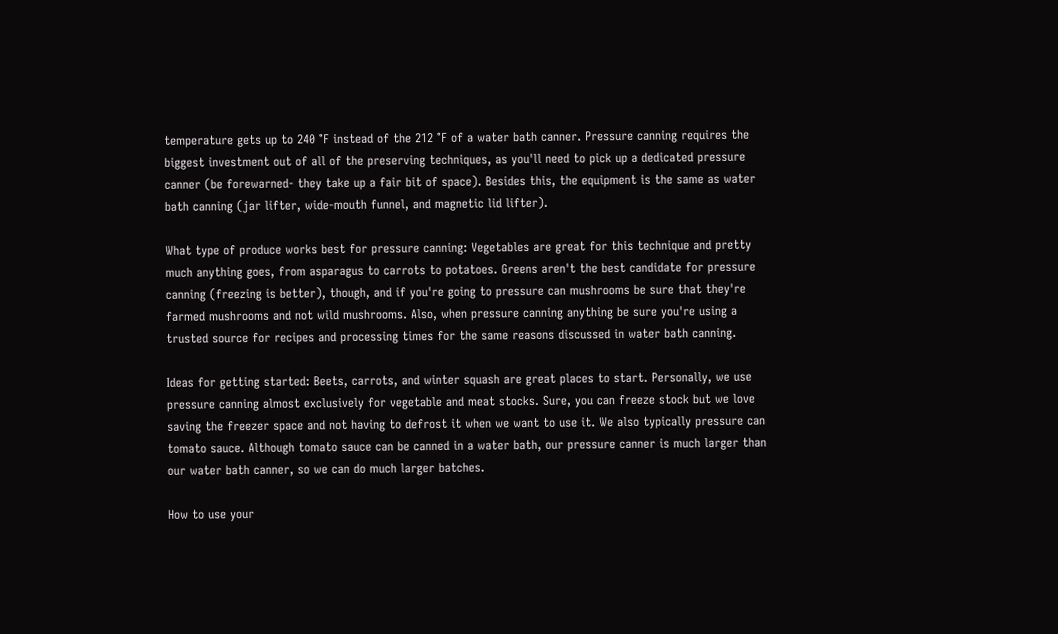temperature gets up to 240 °F instead of the 212 °F of a water bath canner. Pressure canning requires the biggest investment out of all of the preserving techniques, as you'll need to pick up a dedicated pressure canner (be forewarned- they take up a fair bit of space). Besides this, the equipment is the same as water bath canning (jar lifter, wide-mouth funnel, and magnetic lid lifter).

What type of produce works best for pressure canning: Vegetables are great for this technique and pretty much anything goes, from asparagus to carrots to potatoes. Greens aren't the best candidate for pressure canning (freezing is better), though, and if you're going to pressure can mushrooms be sure that they're farmed mushrooms and not wild mushrooms. Also, when pressure canning anything be sure you're using a trusted source for recipes and processing times for the same reasons discussed in water bath canning.

Ideas for getting started: Beets, carrots, and winter squash are great places to start. Personally, we use pressure canning almost exclusively for vegetable and meat stocks. Sure, you can freeze stock but we love saving the freezer space and not having to defrost it when we want to use it. We also typically pressure can tomato sauce. Although tomato sauce can be canned in a water bath, our pressure canner is much larger than our water bath canner, so we can do much larger batches.

How to use your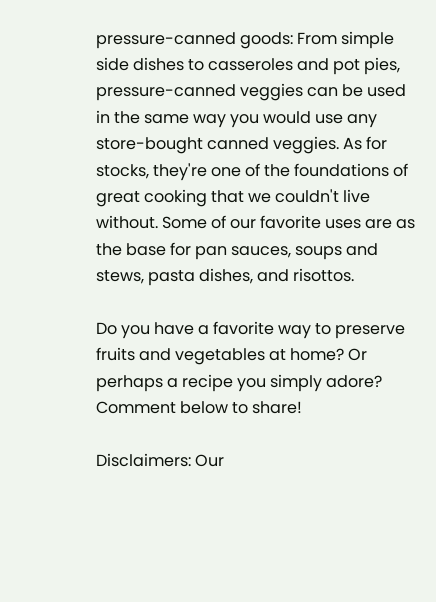pressure-canned goods: From simple side dishes to casseroles and pot pies, pressure-canned veggies can be used in the same way you would use any store-bought canned veggies. As for stocks, they're one of the foundations of great cooking that we couldn't live without. Some of our favorite uses are as the base for pan sauces, soups and stews, pasta dishes, and risottos.

Do you have a favorite way to preserve fruits and vegetables at home? Or perhaps a recipe you simply adore? Comment below to share!

Disclaimers: Our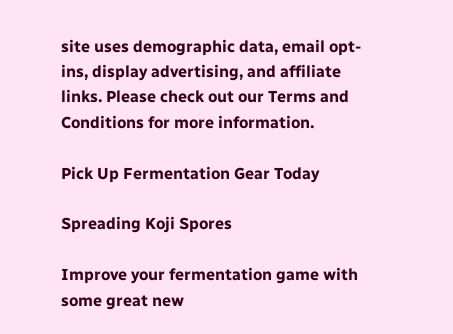site uses demographic data, email opt-ins, display advertising, and affiliate links. Please check out our Terms and Conditions for more information.

Pick Up Fermentation Gear Today

Spreading Koji Spores

Improve your fermentation game with some great new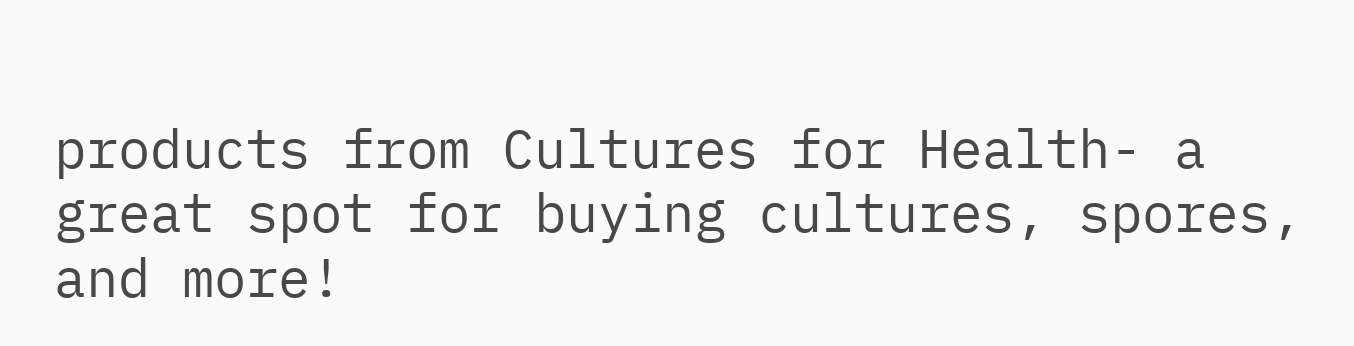products from Cultures for Health- a great spot for buying cultures, spores, and more!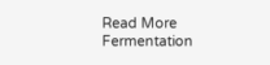Read More Fermentation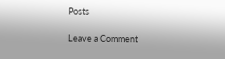Posts

Leave a Comment